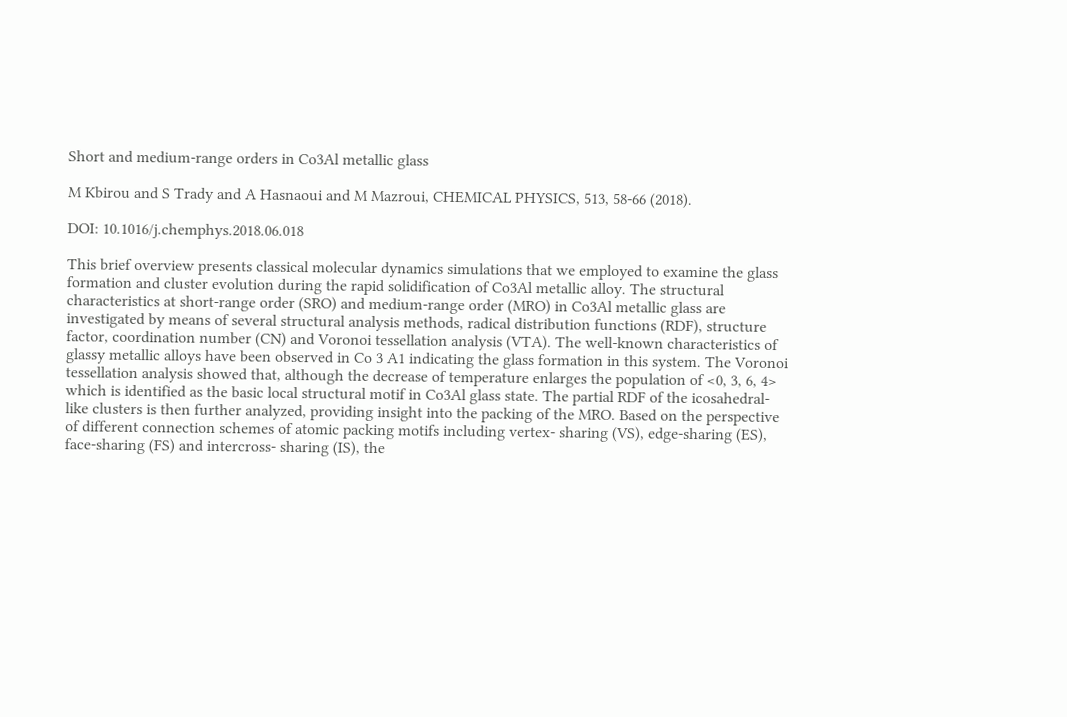Short and medium-range orders in Co3Al metallic glass

M Kbirou and S Trady and A Hasnaoui and M Mazroui, CHEMICAL PHYSICS, 513, 58-66 (2018).

DOI: 10.1016/j.chemphys.2018.06.018

This brief overview presents classical molecular dynamics simulations that we employed to examine the glass formation and cluster evolution during the rapid solidification of Co3Al metallic alloy. The structural characteristics at short-range order (SRO) and medium-range order (MRO) in Co3Al metallic glass are investigated by means of several structural analysis methods, radical distribution functions (RDF), structure factor, coordination number (CN) and Voronoi tessellation analysis (VTA). The well-known characteristics of glassy metallic alloys have been observed in Co 3 A1 indicating the glass formation in this system. The Voronoi tessellation analysis showed that, although the decrease of temperature enlarges the population of <0, 3, 6, 4> which is identified as the basic local structural motif in Co3Al glass state. The partial RDF of the icosahedral-like clusters is then further analyzed, providing insight into the packing of the MRO. Based on the perspective of different connection schemes of atomic packing motifs including vertex- sharing (VS), edge-sharing (ES), face-sharing (FS) and intercross- sharing (IS), the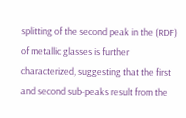splitting of the second peak in the (RDF) of metallic glasses is further characterized, suggesting that the first and second sub-peaks result from the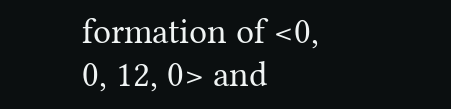formation of <0, 0, 12, 0> and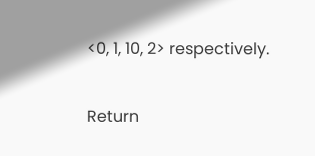<0, 1, 10, 2> respectively.

Return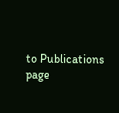to Publications page